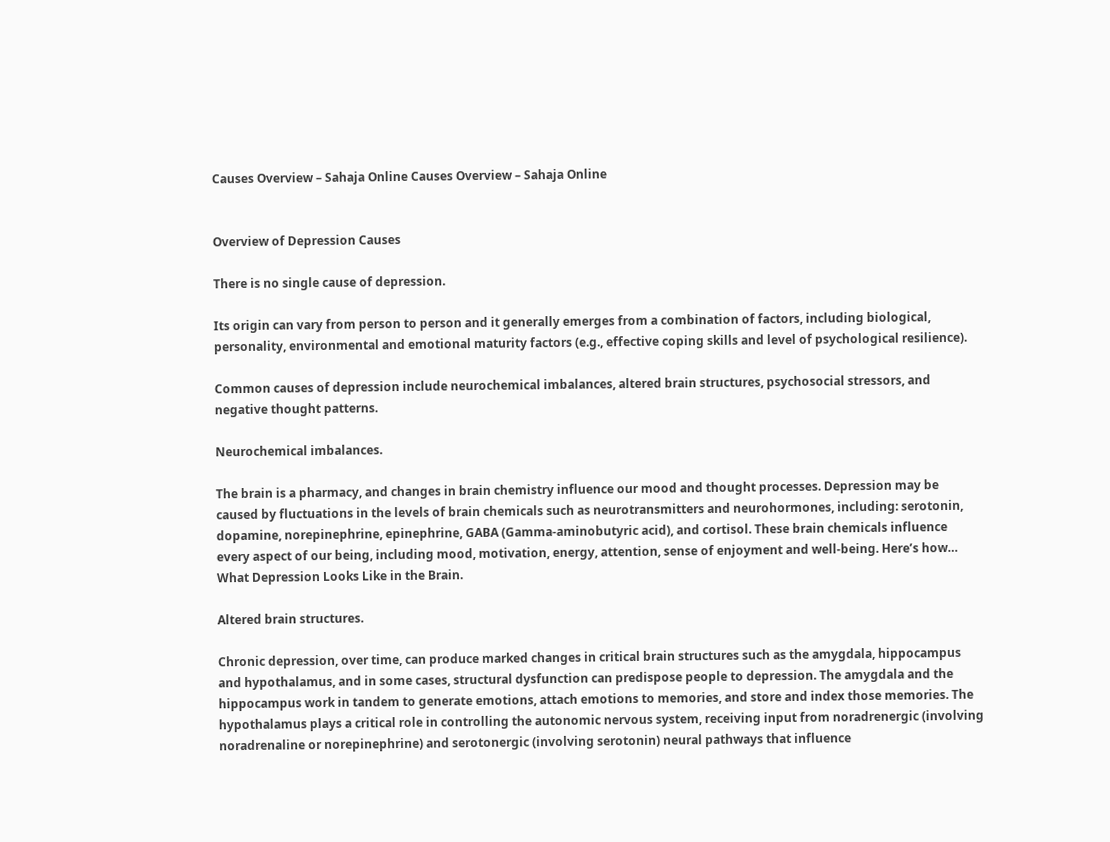Causes Overview – Sahaja Online Causes Overview – Sahaja Online


Overview of Depression Causes

There is no single cause of depression.

Its origin can vary from person to person and it generally emerges from a combination of factors, including biological, personality, environmental and emotional maturity factors (e.g., effective coping skills and level of psychological resilience).

Common causes of depression include neurochemical imbalances, altered brain structures, psychosocial stressors, and negative thought patterns.

Neurochemical imbalances.

The brain is a pharmacy, and changes in brain chemistry influence our mood and thought processes. Depression may be caused by fluctuations in the levels of brain chemicals such as neurotransmitters and neurohormones, including: serotonin, dopamine, norepinephrine, epinephrine, GABA (Gamma-aminobutyric acid), and cortisol. These brain chemicals influence every aspect of our being, including mood, motivation, energy, attention, sense of enjoyment and well-being. Here’s how… What Depression Looks Like in the Brain.

Altered brain structures.

Chronic depression, over time, can produce marked changes in critical brain structures such as the amygdala, hippocampus and hypothalamus, and in some cases, structural dysfunction can predispose people to depression. The amygdala and the hippocampus work in tandem to generate emotions, attach emotions to memories, and store and index those memories. The hypothalamus plays a critical role in controlling the autonomic nervous system, receiving input from noradrenergic (involving noradrenaline or norepinephrine) and serotonergic (involving serotonin) neural pathways that influence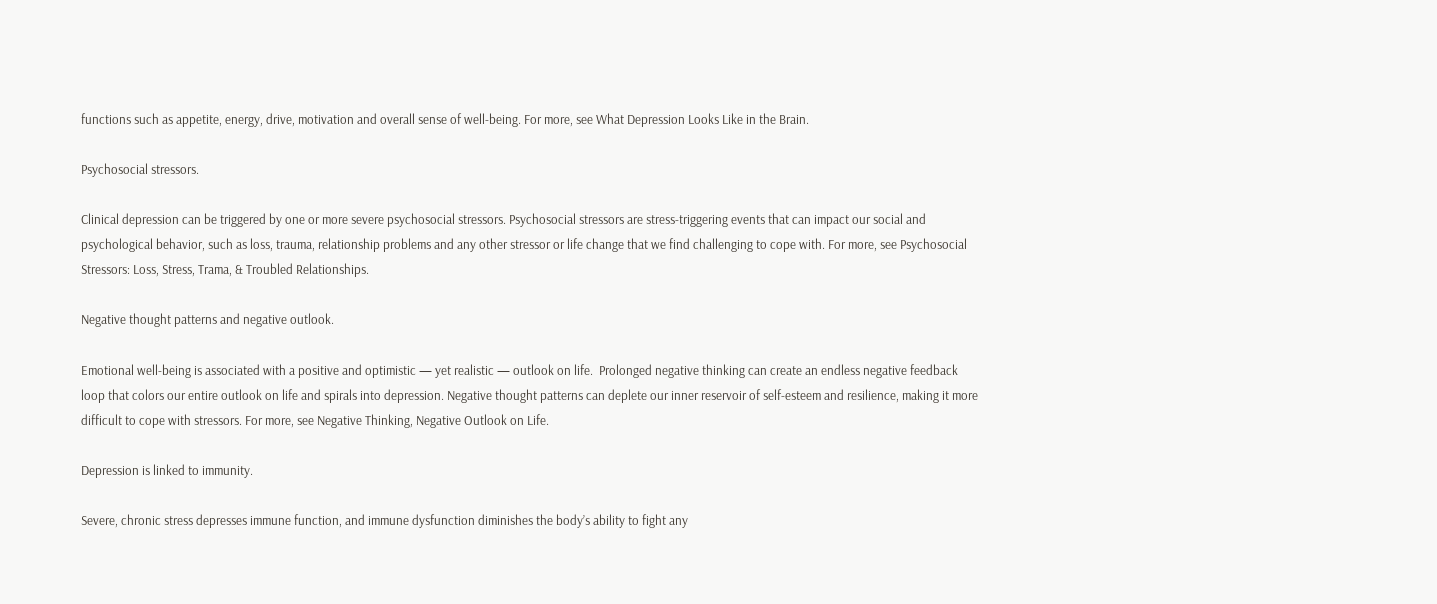functions such as appetite, energy, drive, motivation and overall sense of well-being. For more, see What Depression Looks Like in the Brain.

Psychosocial stressors.

Clinical depression can be triggered by one or more severe psychosocial stressors. Psychosocial stressors are stress-triggering events that can impact our social and psychological behavior, such as loss, trauma, relationship problems and any other stressor or life change that we find challenging to cope with. For more, see Psychosocial Stressors: Loss, Stress, Trama, & Troubled Relationships.

Negative thought patterns and negative outlook.

Emotional well-being is associated with a positive and optimistic — yet realistic — outlook on life.  Prolonged negative thinking can create an endless negative feedback loop that colors our entire outlook on life and spirals into depression. Negative thought patterns can deplete our inner reservoir of self-esteem and resilience, making it more difficult to cope with stressors. For more, see Negative Thinking, Negative Outlook on Life.

Depression is linked to immunity.

Severe, chronic stress depresses immune function, and immune dysfunction diminishes the body’s ability to fight any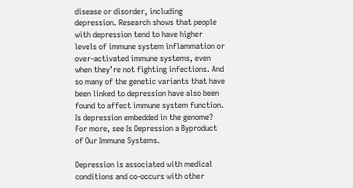disease or disorder, including depression. Research shows that people with depression tend to have higher levels of immune system inflammation or over-activated immune systems, even when they’re not fighting infections. And so many of the genetic variants that have been linked to depression have also been found to affect immune system function. Is depression embedded in the genome? For more, see Is Depression a Byproduct of Our Immune Systems.

Depression is associated with medical conditions and co-occurs with other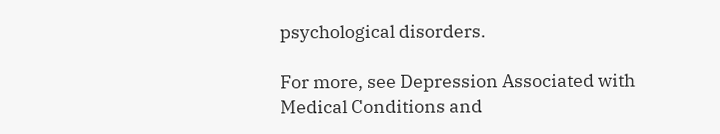psychological disorders.

For more, see Depression Associated with Medical Conditions and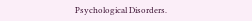Psychological Disorders.